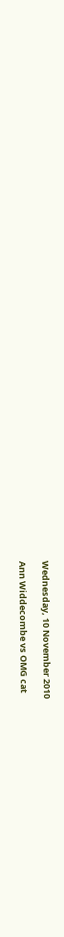Wednesday, 10 November 2010

Ann Widdecombe vs OMG cat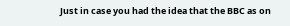Just in case you had the idea that the BBC as on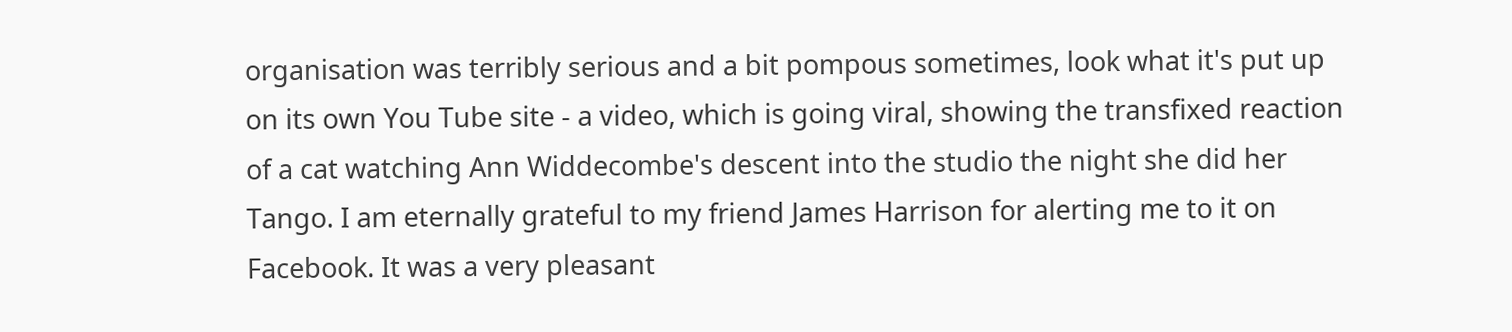organisation was terribly serious and a bit pompous sometimes, look what it's put up on its own You Tube site - a video, which is going viral, showing the transfixed reaction of a cat watching Ann Widdecombe's descent into the studio the night she did her Tango. I am eternally grateful to my friend James Harrison for alerting me to it on Facebook. It was a very pleasant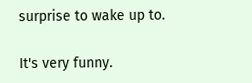surprise to wake up to.

It's very funny.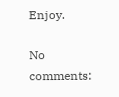Enjoy.

No comments: